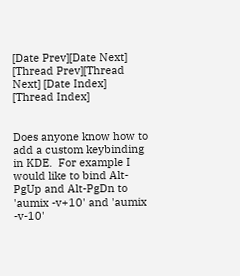[Date Prev][Date Next] [Thread Prev][Thread Next] [Date Index] [Thread Index]


Does anyone know how to add a custom keybinding in KDE.  For example I
would like to bind Alt-PgUp and Alt-PgDn to 'aumix -v+10' and 'aumix
-v-10'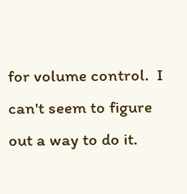for volume control.  I can't seem to figure out a way to do it.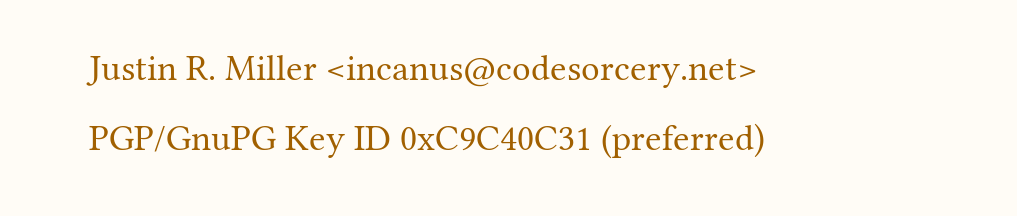Justin R. Miller <incanus@codesorcery.net>
PGP/GnuPG Key ID 0xC9C40C31 (preferred)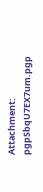Attachment: pgpSbqU7EX7um.pgp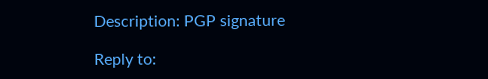Description: PGP signature

Reply to: